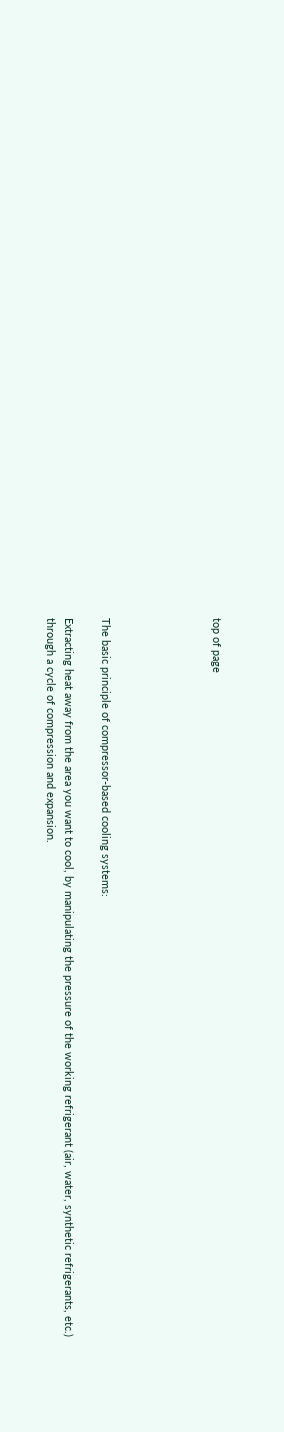top of page





The basic principle of compressor-based cooling systems:

Extracting heat away from the area you want to cool, by manipulating the pressure of the working refrigerant (air, water, synthetic refrigerants, etc.) through a cycle of compression and expansion.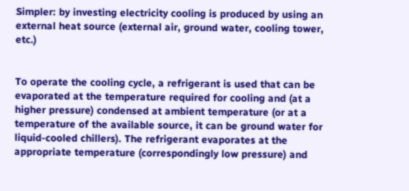Simpler: by investing electricity cooling is produced by using an external heat source (external air, ground water, cooling tower, etc.)


To operate the cooling cycle, a refrigerant is used that can be evaporated at the temperature required for cooling and (at a higher pressure) condensed at ambient temperature (or at a temperature of the available source, it can be ground water for liquid-cooled chillers). The refrigerant evaporates at the appropriate temperature (correspondingly low pressure) and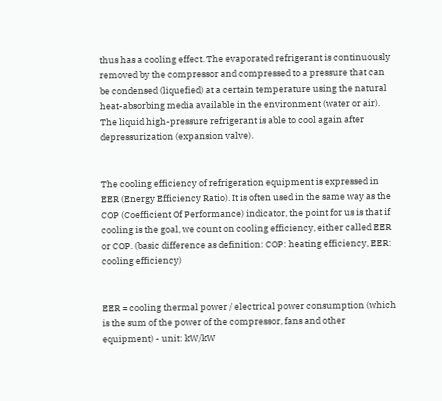thus has a cooling effect. The evaporated refrigerant is continuously removed by the compressor and compressed to a pressure that can be condensed (liquefied) at a certain temperature using the natural heat-absorbing media available in the environment (water or air). The liquid high-pressure refrigerant is able to cool again after depressurization (expansion valve).


The cooling efficiency of refrigeration equipment is expressed in EER (Energy Efficiency Ratio). It is often used in the same way as the COP (Coefficient Of Performance) indicator, the point for us is that if cooling is the goal, we count on cooling efficiency, either called EER or COP. (basic difference as definition: COP: heating efficiency, EER: cooling efficiency)


EER = cooling thermal power / electrical power consumption (which is the sum of the power of the compressor, fans and other equipment) - unit: kW/kW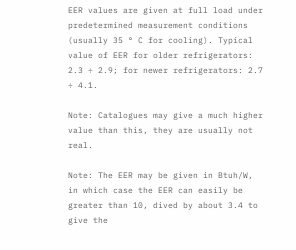EER values are given at full load under predetermined measurement conditions (usually 35 ° C for cooling). Typical value of EER for older refrigerators: 2.3 ÷ 2.9; for newer refrigerators: 2.7 ÷ 4.1.

Note: Catalogues may give a much higher value than this, they are usually not real.

Note: The EER may be given in Btuh/W, in which case the EER can easily be greater than 10, dived by about 3.4 to give the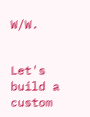W/W.


Let's build a custom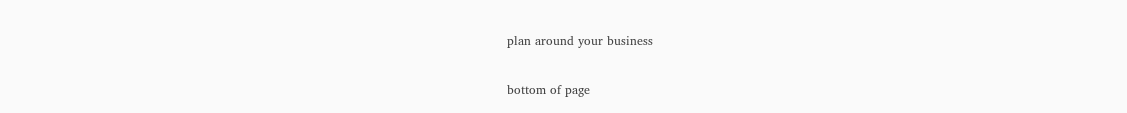plan around your business

bottom of page